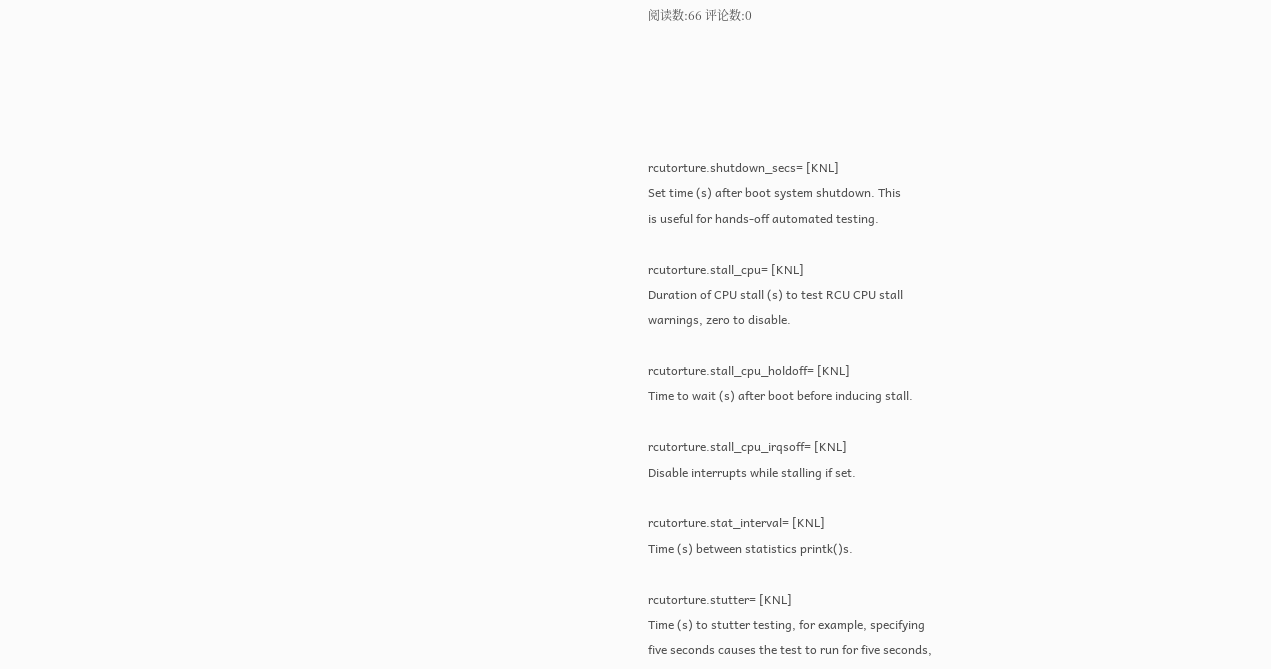阅读数:66 评论数:0





rcutorture.shutdown_secs= [KNL]
Set time (s) after boot system shutdown. This
is useful for hands-off automated testing.

rcutorture.stall_cpu= [KNL]
Duration of CPU stall (s) to test RCU CPU stall
warnings, zero to disable.

rcutorture.stall_cpu_holdoff= [KNL]
Time to wait (s) after boot before inducing stall.

rcutorture.stall_cpu_irqsoff= [KNL]
Disable interrupts while stalling if set.

rcutorture.stat_interval= [KNL]
Time (s) between statistics printk()s.

rcutorture.stutter= [KNL]
Time (s) to stutter testing, for example, specifying
five seconds causes the test to run for five seconds,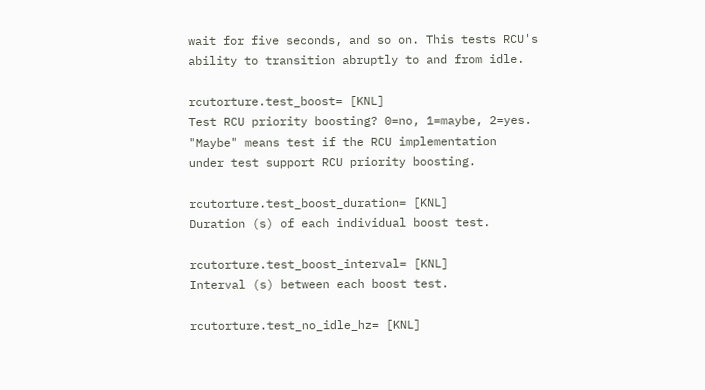wait for five seconds, and so on. This tests RCU's
ability to transition abruptly to and from idle.

rcutorture.test_boost= [KNL]
Test RCU priority boosting? 0=no, 1=maybe, 2=yes.
"Maybe" means test if the RCU implementation
under test support RCU priority boosting.

rcutorture.test_boost_duration= [KNL]
Duration (s) of each individual boost test.

rcutorture.test_boost_interval= [KNL]
Interval (s) between each boost test.

rcutorture.test_no_idle_hz= [KNL]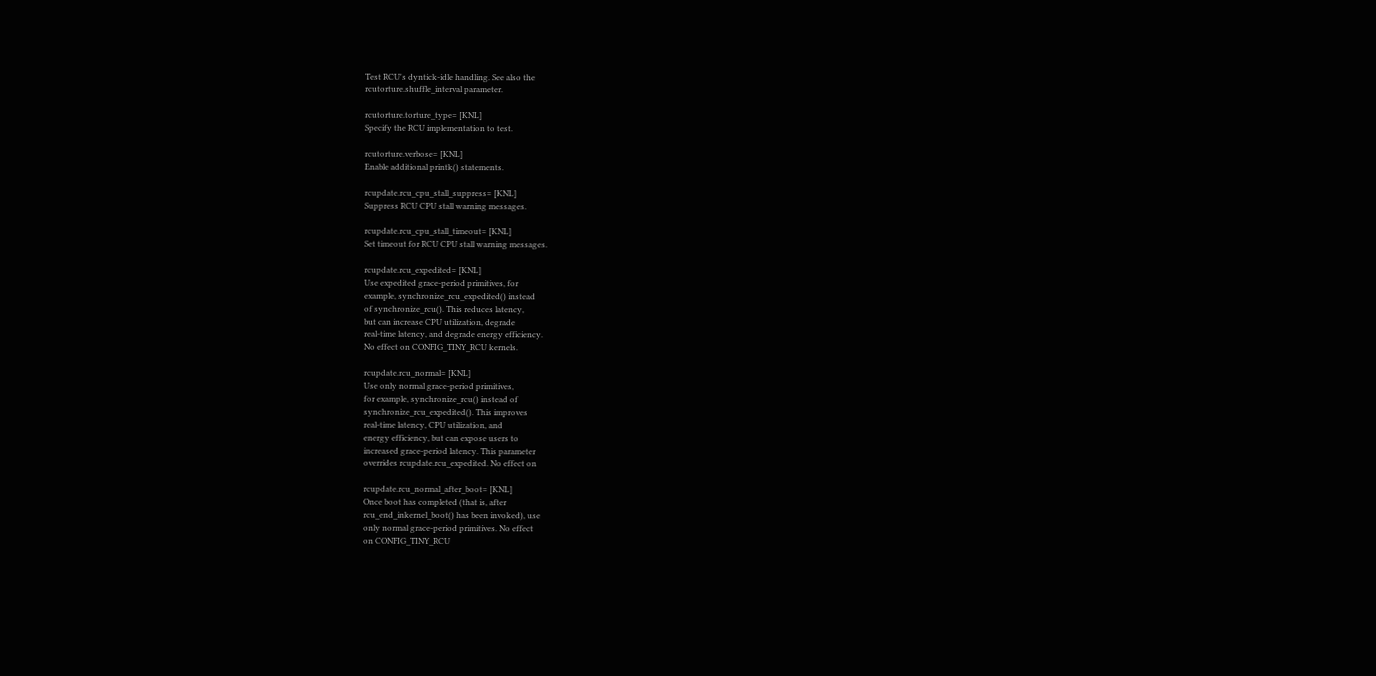Test RCU's dyntick-idle handling. See also the
rcutorture.shuffle_interval parameter.

rcutorture.torture_type= [KNL]
Specify the RCU implementation to test.

rcutorture.verbose= [KNL]
Enable additional printk() statements.

rcupdate.rcu_cpu_stall_suppress= [KNL]
Suppress RCU CPU stall warning messages.

rcupdate.rcu_cpu_stall_timeout= [KNL]
Set timeout for RCU CPU stall warning messages.

rcupdate.rcu_expedited= [KNL]
Use expedited grace-period primitives, for
example, synchronize_rcu_expedited() instead
of synchronize_rcu(). This reduces latency,
but can increase CPU utilization, degrade
real-time latency, and degrade energy efficiency.
No effect on CONFIG_TINY_RCU kernels.

rcupdate.rcu_normal= [KNL]
Use only normal grace-period primitives,
for example, synchronize_rcu() instead of
synchronize_rcu_expedited(). This improves
real-time latency, CPU utilization, and
energy efficiency, but can expose users to
increased grace-period latency. This parameter
overrides rcupdate.rcu_expedited. No effect on

rcupdate.rcu_normal_after_boot= [KNL]
Once boot has completed (that is, after
rcu_end_inkernel_boot() has been invoked), use
only normal grace-period primitives. No effect
on CONFIG_TINY_RCU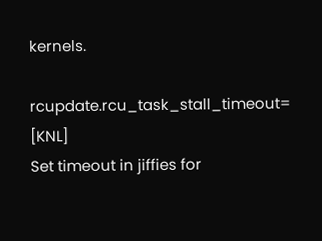kernels.

rcupdate.rcu_task_stall_timeout= [KNL]
Set timeout in jiffies for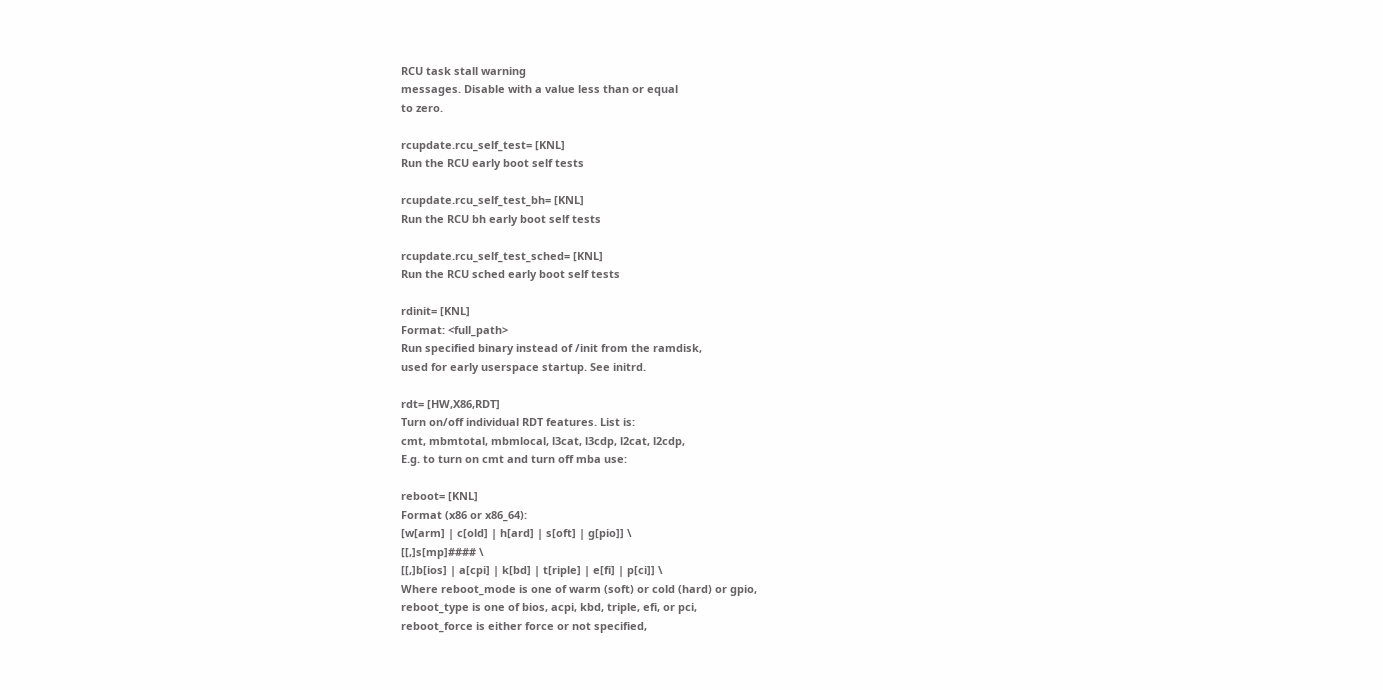RCU task stall warning
messages. Disable with a value less than or equal
to zero.

rcupdate.rcu_self_test= [KNL]
Run the RCU early boot self tests

rcupdate.rcu_self_test_bh= [KNL]
Run the RCU bh early boot self tests

rcupdate.rcu_self_test_sched= [KNL]
Run the RCU sched early boot self tests

rdinit= [KNL]
Format: <full_path>
Run specified binary instead of /init from the ramdisk,
used for early userspace startup. See initrd.

rdt= [HW,X86,RDT]
Turn on/off individual RDT features. List is:
cmt, mbmtotal, mbmlocal, l3cat, l3cdp, l2cat, l2cdp,
E.g. to turn on cmt and turn off mba use:

reboot= [KNL]
Format (x86 or x86_64):
[w[arm] | c[old] | h[ard] | s[oft] | g[pio]] \
[[,]s[mp]#### \
[[,]b[ios] | a[cpi] | k[bd] | t[riple] | e[fi] | p[ci]] \
Where reboot_mode is one of warm (soft) or cold (hard) or gpio,
reboot_type is one of bios, acpi, kbd, triple, efi, or pci,
reboot_force is either force or not specified,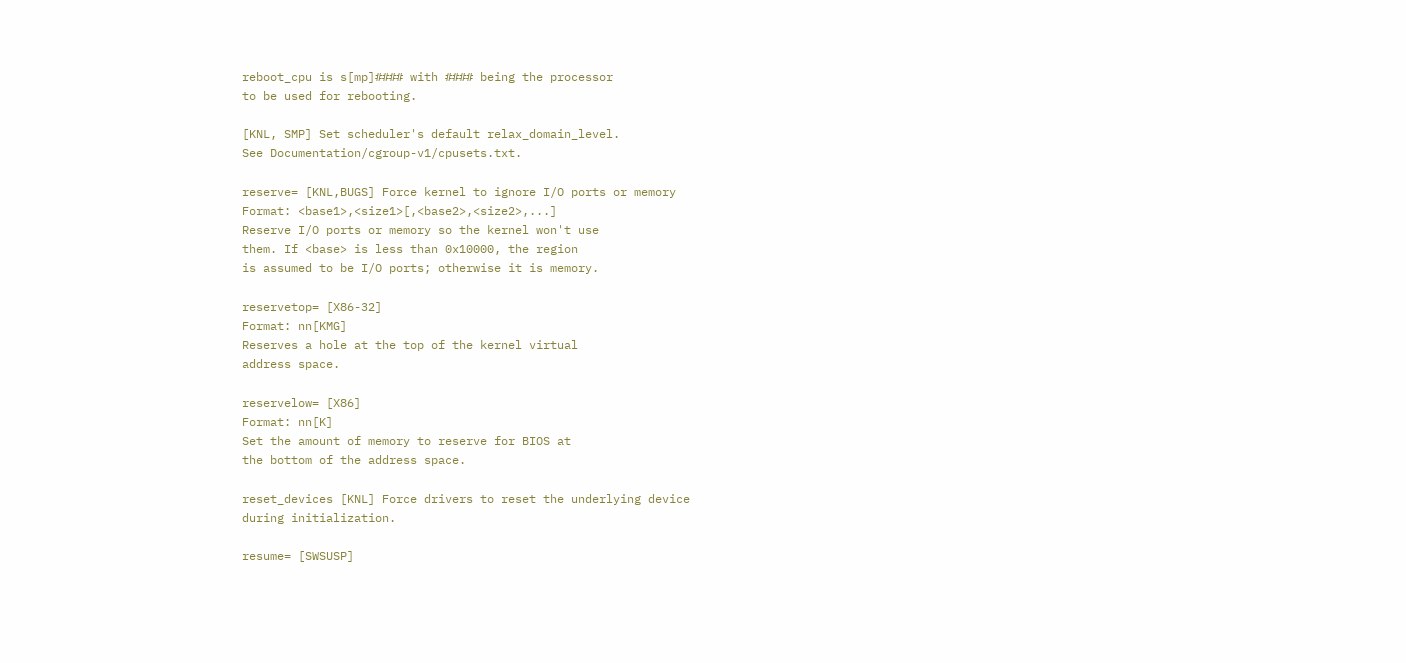reboot_cpu is s[mp]#### with #### being the processor
to be used for rebooting.

[KNL, SMP] Set scheduler's default relax_domain_level.
See Documentation/cgroup-v1/cpusets.txt.

reserve= [KNL,BUGS] Force kernel to ignore I/O ports or memory
Format: <base1>,<size1>[,<base2>,<size2>,...]
Reserve I/O ports or memory so the kernel won't use
them. If <base> is less than 0x10000, the region
is assumed to be I/O ports; otherwise it is memory.

reservetop= [X86-32]
Format: nn[KMG]
Reserves a hole at the top of the kernel virtual
address space.

reservelow= [X86]
Format: nn[K]
Set the amount of memory to reserve for BIOS at
the bottom of the address space.

reset_devices [KNL] Force drivers to reset the underlying device
during initialization.

resume= [SWSUSP]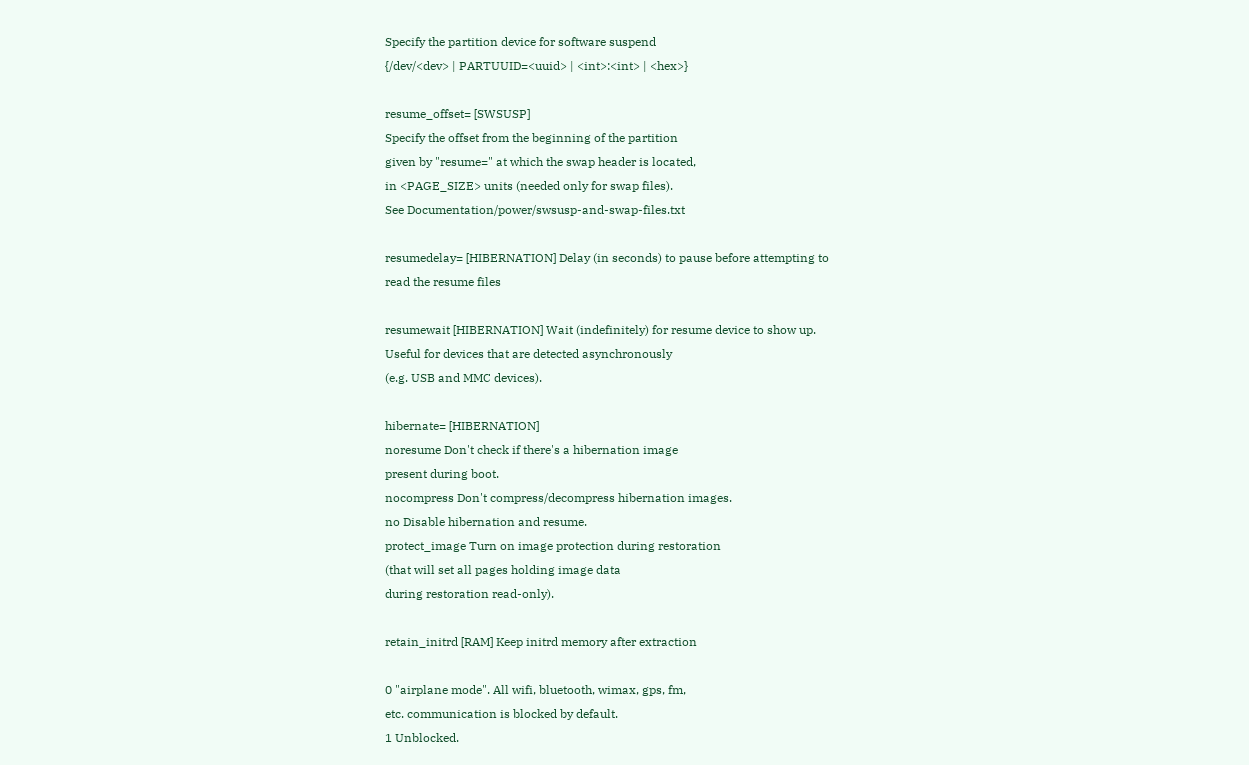Specify the partition device for software suspend
{/dev/<dev> | PARTUUID=<uuid> | <int>:<int> | <hex>}

resume_offset= [SWSUSP]
Specify the offset from the beginning of the partition
given by "resume=" at which the swap header is located,
in <PAGE_SIZE> units (needed only for swap files).
See Documentation/power/swsusp-and-swap-files.txt

resumedelay= [HIBERNATION] Delay (in seconds) to pause before attempting to
read the resume files

resumewait [HIBERNATION] Wait (indefinitely) for resume device to show up.
Useful for devices that are detected asynchronously
(e.g. USB and MMC devices).

hibernate= [HIBERNATION]
noresume Don't check if there's a hibernation image
present during boot.
nocompress Don't compress/decompress hibernation images.
no Disable hibernation and resume.
protect_image Turn on image protection during restoration
(that will set all pages holding image data
during restoration read-only).

retain_initrd [RAM] Keep initrd memory after extraction

0 "airplane mode". All wifi, bluetooth, wimax, gps, fm,
etc. communication is blocked by default.
1 Unblocked.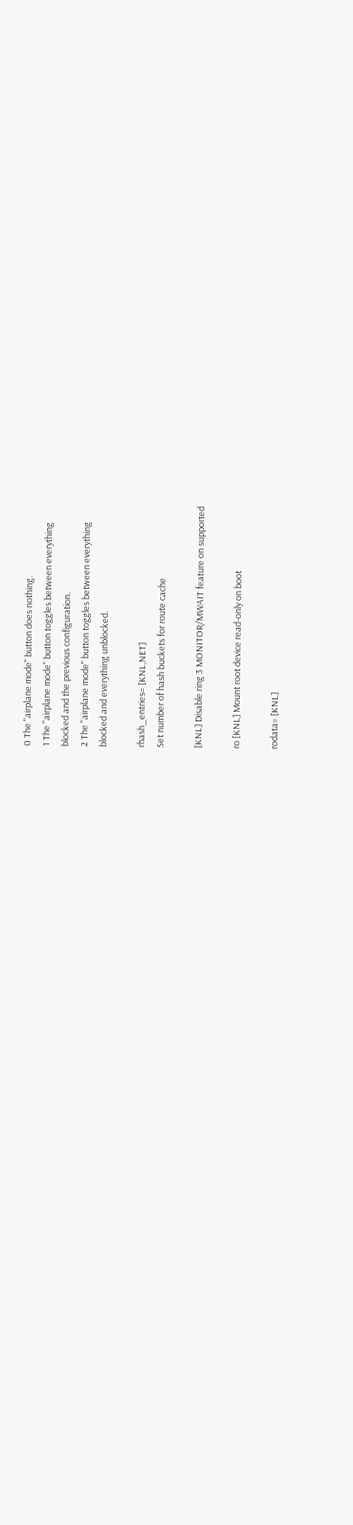0 The "airplane mode" button does nothing.
1 The "airplane mode" button toggles between everything
blocked and the previous configuration.
2 The "airplane mode" button toggles between everything
blocked and everything unblocked.

rhash_entries= [KNL,NET]
Set number of hash buckets for route cache

[KNL] Disable ring 3 MONITOR/MWAIT feature on supported

ro [KNL] Mount root device read-only on boot

rodata= [KNL]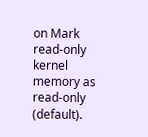on Mark read-only kernel memory as read-only (default).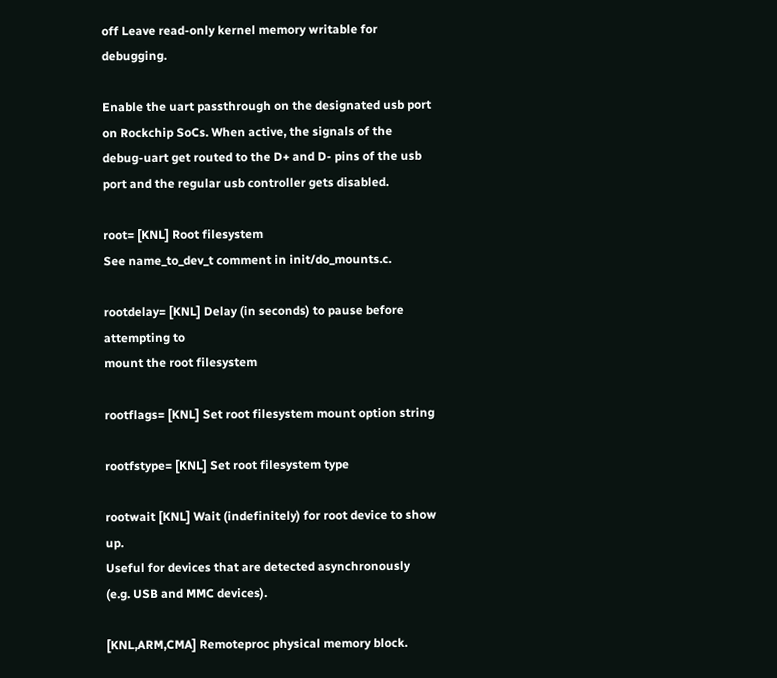off Leave read-only kernel memory writable for debugging.

Enable the uart passthrough on the designated usb port
on Rockchip SoCs. When active, the signals of the
debug-uart get routed to the D+ and D- pins of the usb
port and the regular usb controller gets disabled.

root= [KNL] Root filesystem
See name_to_dev_t comment in init/do_mounts.c.

rootdelay= [KNL] Delay (in seconds) to pause before attempting to
mount the root filesystem

rootflags= [KNL] Set root filesystem mount option string

rootfstype= [KNL] Set root filesystem type

rootwait [KNL] Wait (indefinitely) for root device to show up.
Useful for devices that are detected asynchronously
(e.g. USB and MMC devices).

[KNL,ARM,CMA] Remoteproc physical memory block.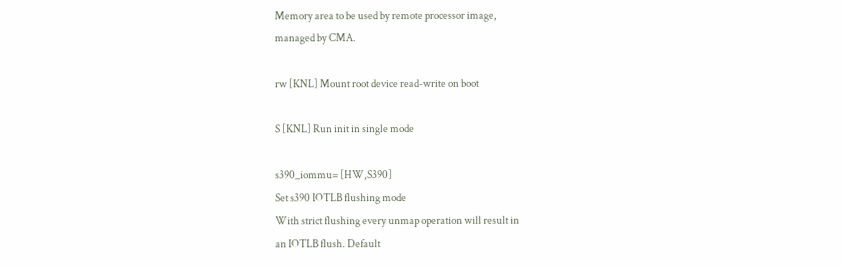Memory area to be used by remote processor image,
managed by CMA.

rw [KNL] Mount root device read-write on boot

S [KNL] Run init in single mode

s390_iommu= [HW,S390]
Set s390 IOTLB flushing mode
With strict flushing every unmap operation will result in
an IOTLB flush. Default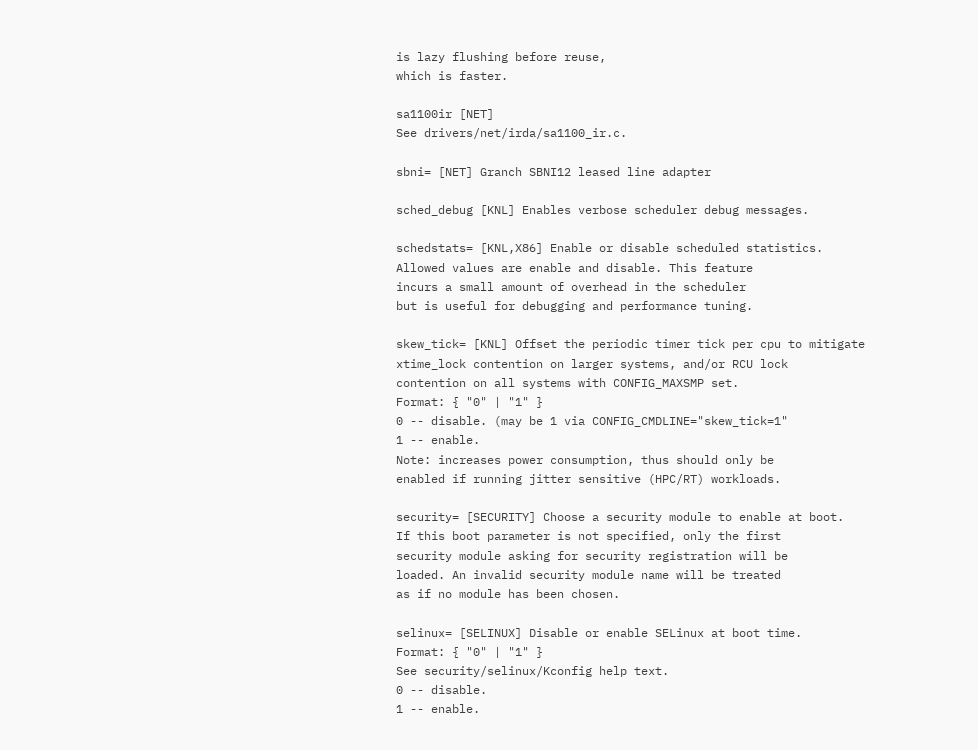is lazy flushing before reuse,
which is faster.

sa1100ir [NET]
See drivers/net/irda/sa1100_ir.c.

sbni= [NET] Granch SBNI12 leased line adapter

sched_debug [KNL] Enables verbose scheduler debug messages.

schedstats= [KNL,X86] Enable or disable scheduled statistics.
Allowed values are enable and disable. This feature
incurs a small amount of overhead in the scheduler
but is useful for debugging and performance tuning.

skew_tick= [KNL] Offset the periodic timer tick per cpu to mitigate
xtime_lock contention on larger systems, and/or RCU lock
contention on all systems with CONFIG_MAXSMP set.
Format: { "0" | "1" }
0 -- disable. (may be 1 via CONFIG_CMDLINE="skew_tick=1"
1 -- enable.
Note: increases power consumption, thus should only be
enabled if running jitter sensitive (HPC/RT) workloads.

security= [SECURITY] Choose a security module to enable at boot.
If this boot parameter is not specified, only the first
security module asking for security registration will be
loaded. An invalid security module name will be treated
as if no module has been chosen.

selinux= [SELINUX] Disable or enable SELinux at boot time.
Format: { "0" | "1" }
See security/selinux/Kconfig help text.
0 -- disable.
1 -- enable.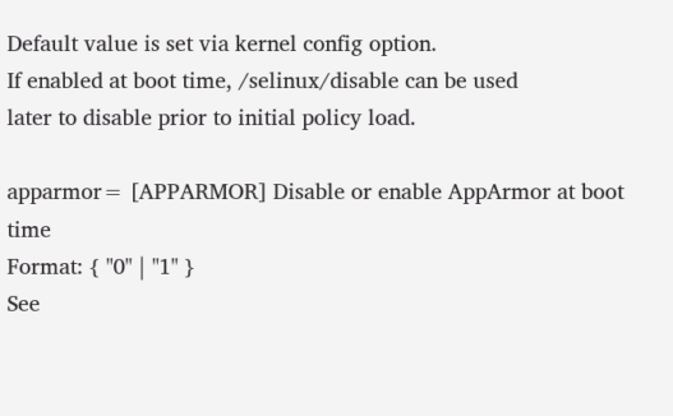Default value is set via kernel config option.
If enabled at boot time, /selinux/disable can be used
later to disable prior to initial policy load.

apparmor= [APPARMOR] Disable or enable AppArmor at boot time
Format: { "0" | "1" }
See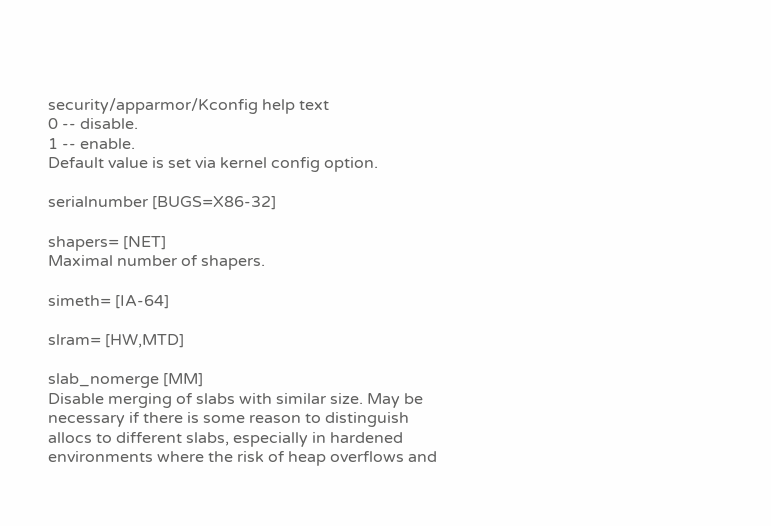security/apparmor/Kconfig help text
0 -- disable.
1 -- enable.
Default value is set via kernel config option.

serialnumber [BUGS=X86-32]

shapers= [NET]
Maximal number of shapers.

simeth= [IA-64]

slram= [HW,MTD]

slab_nomerge [MM]
Disable merging of slabs with similar size. May be
necessary if there is some reason to distinguish
allocs to different slabs, especially in hardened
environments where the risk of heap overflows and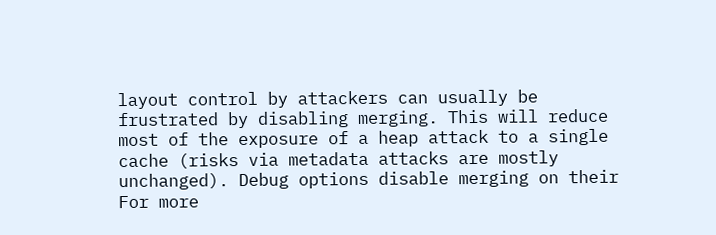layout control by attackers can usually be
frustrated by disabling merging. This will reduce
most of the exposure of a heap attack to a single
cache (risks via metadata attacks are mostly
unchanged). Debug options disable merging on their
For more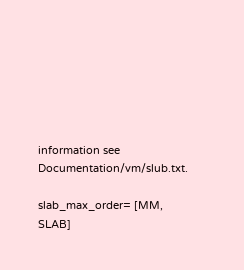information see Documentation/vm/slub.txt.

slab_max_order= [MM, SLAB]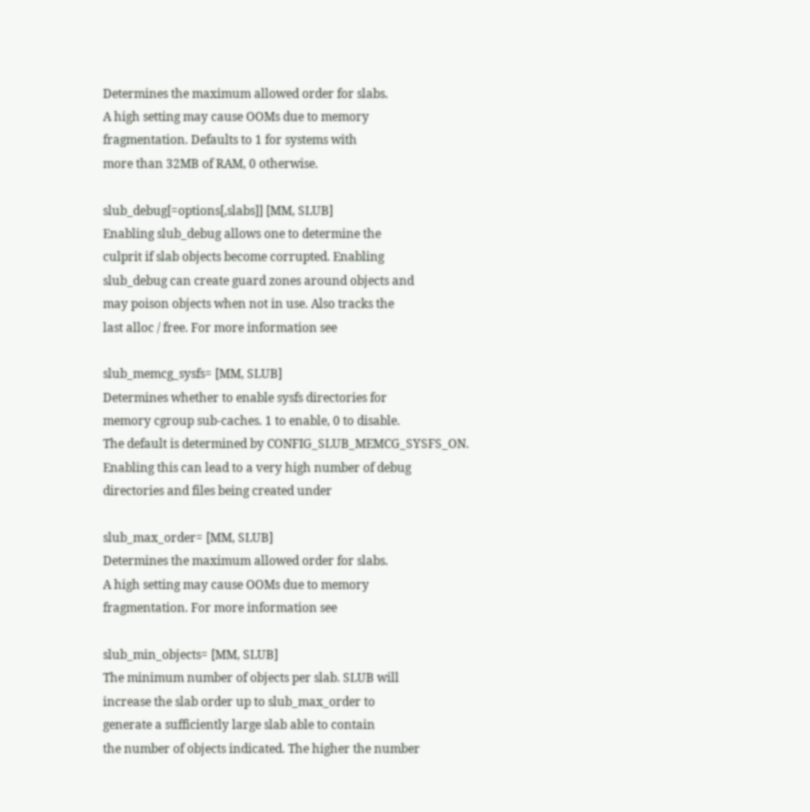Determines the maximum allowed order for slabs.
A high setting may cause OOMs due to memory
fragmentation. Defaults to 1 for systems with
more than 32MB of RAM, 0 otherwise.

slub_debug[=options[,slabs]] [MM, SLUB]
Enabling slub_debug allows one to determine the
culprit if slab objects become corrupted. Enabling
slub_debug can create guard zones around objects and
may poison objects when not in use. Also tracks the
last alloc / free. For more information see

slub_memcg_sysfs= [MM, SLUB]
Determines whether to enable sysfs directories for
memory cgroup sub-caches. 1 to enable, 0 to disable.
The default is determined by CONFIG_SLUB_MEMCG_SYSFS_ON.
Enabling this can lead to a very high number of debug
directories and files being created under

slub_max_order= [MM, SLUB]
Determines the maximum allowed order for slabs.
A high setting may cause OOMs due to memory
fragmentation. For more information see

slub_min_objects= [MM, SLUB]
The minimum number of objects per slab. SLUB will
increase the slab order up to slub_max_order to
generate a sufficiently large slab able to contain
the number of objects indicated. The higher the number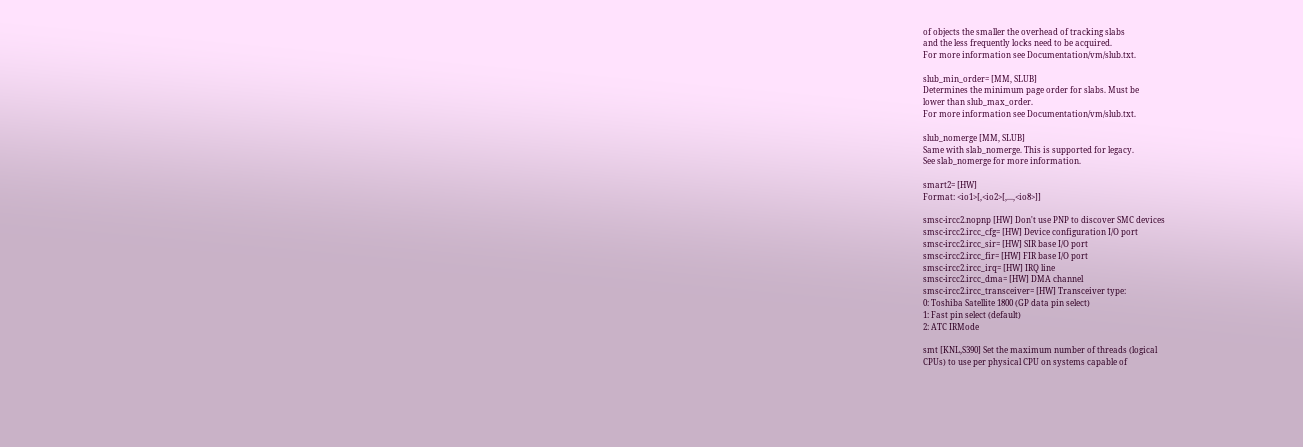of objects the smaller the overhead of tracking slabs
and the less frequently locks need to be acquired.
For more information see Documentation/vm/slub.txt.

slub_min_order= [MM, SLUB]
Determines the minimum page order for slabs. Must be
lower than slub_max_order.
For more information see Documentation/vm/slub.txt.

slub_nomerge [MM, SLUB]
Same with slab_nomerge. This is supported for legacy.
See slab_nomerge for more information.

smart2= [HW]
Format: <io1>[,<io2>[,...,<io8>]]

smsc-ircc2.nopnp [HW] Don't use PNP to discover SMC devices
smsc-ircc2.ircc_cfg= [HW] Device configuration I/O port
smsc-ircc2.ircc_sir= [HW] SIR base I/O port
smsc-ircc2.ircc_fir= [HW] FIR base I/O port
smsc-ircc2.ircc_irq= [HW] IRQ line
smsc-ircc2.ircc_dma= [HW] DMA channel
smsc-ircc2.ircc_transceiver= [HW] Transceiver type:
0: Toshiba Satellite 1800 (GP data pin select)
1: Fast pin select (default)
2: ATC IRMode

smt [KNL,S390] Set the maximum number of threads (logical
CPUs) to use per physical CPU on systems capable of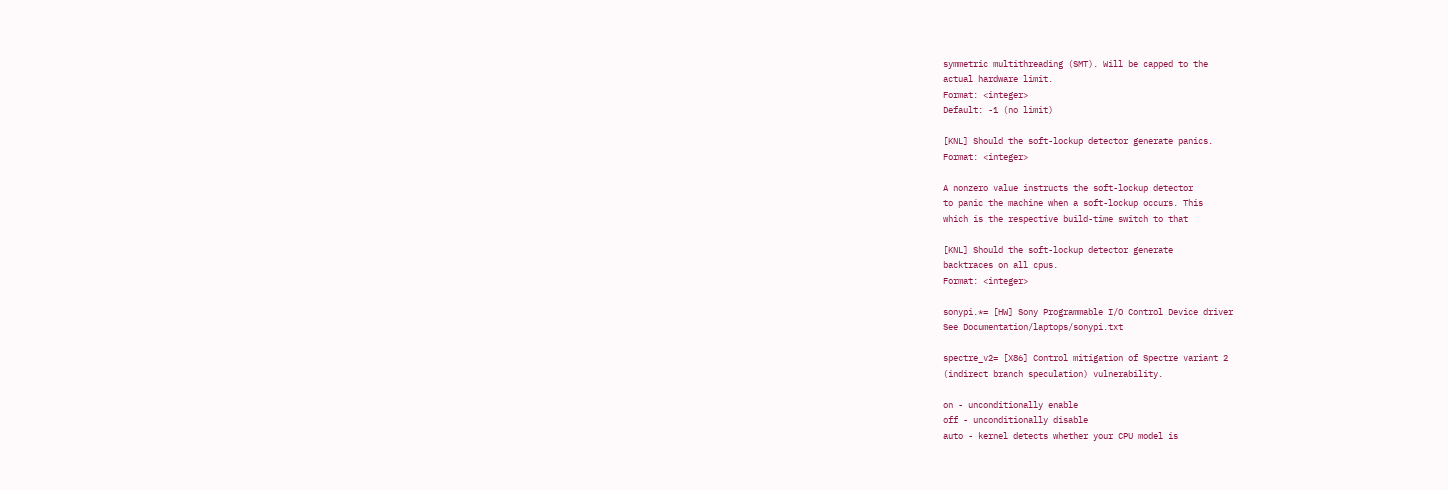symmetric multithreading (SMT). Will be capped to the
actual hardware limit.
Format: <integer>
Default: -1 (no limit)

[KNL] Should the soft-lockup detector generate panics.
Format: <integer>

A nonzero value instructs the soft-lockup detector
to panic the machine when a soft-lockup occurs. This
which is the respective build-time switch to that

[KNL] Should the soft-lockup detector generate
backtraces on all cpus.
Format: <integer>

sonypi.*= [HW] Sony Programmable I/O Control Device driver
See Documentation/laptops/sonypi.txt

spectre_v2= [X86] Control mitigation of Spectre variant 2
(indirect branch speculation) vulnerability.

on - unconditionally enable
off - unconditionally disable
auto - kernel detects whether your CPU model is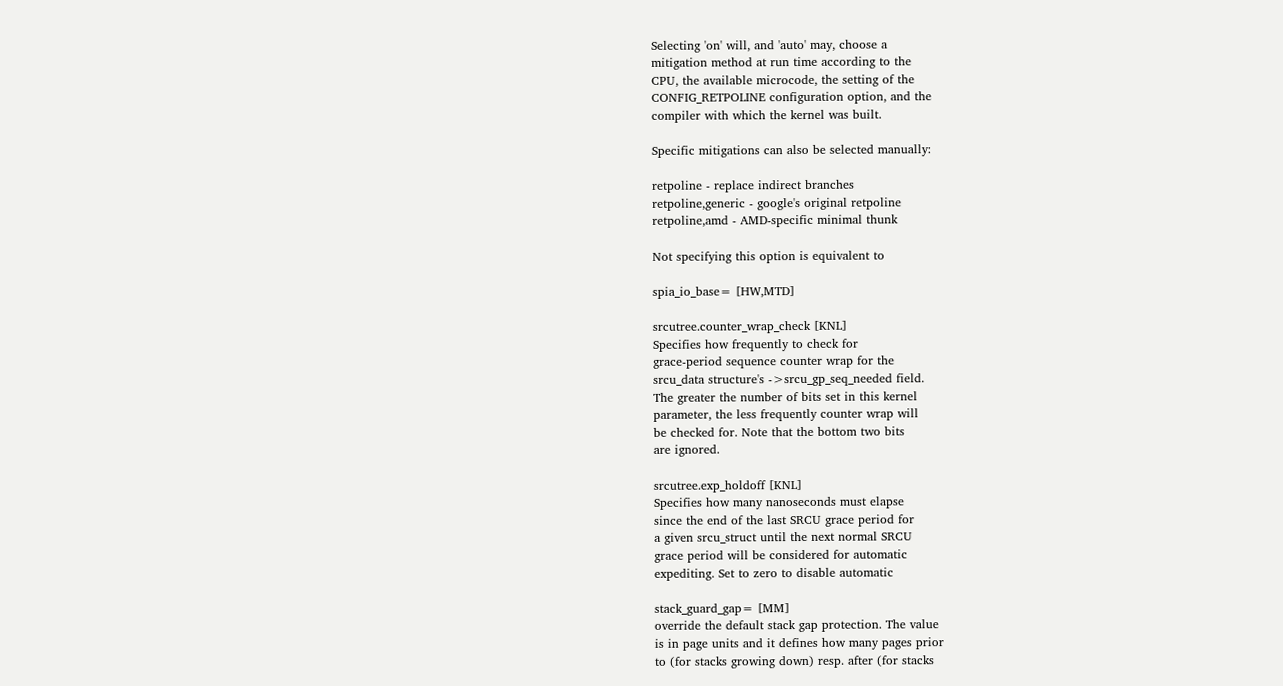Selecting 'on' will, and 'auto' may, choose a
mitigation method at run time according to the
CPU, the available microcode, the setting of the
CONFIG_RETPOLINE configuration option, and the
compiler with which the kernel was built.

Specific mitigations can also be selected manually:

retpoline - replace indirect branches
retpoline,generic - google's original retpoline
retpoline,amd - AMD-specific minimal thunk

Not specifying this option is equivalent to

spia_io_base= [HW,MTD]

srcutree.counter_wrap_check [KNL]
Specifies how frequently to check for
grace-period sequence counter wrap for the
srcu_data structure's ->srcu_gp_seq_needed field.
The greater the number of bits set in this kernel
parameter, the less frequently counter wrap will
be checked for. Note that the bottom two bits
are ignored.

srcutree.exp_holdoff [KNL]
Specifies how many nanoseconds must elapse
since the end of the last SRCU grace period for
a given srcu_struct until the next normal SRCU
grace period will be considered for automatic
expediting. Set to zero to disable automatic

stack_guard_gap= [MM]
override the default stack gap protection. The value
is in page units and it defines how many pages prior
to (for stacks growing down) resp. after (for stacks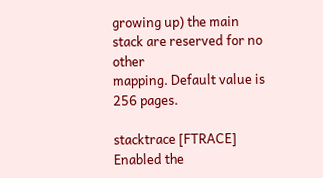growing up) the main stack are reserved for no other
mapping. Default value is 256 pages.

stacktrace [FTRACE]
Enabled the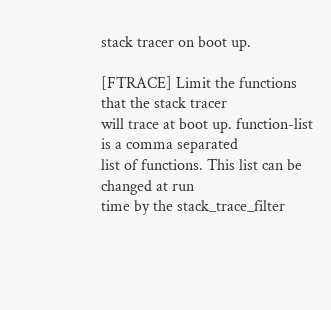stack tracer on boot up.

[FTRACE] Limit the functions that the stack tracer
will trace at boot up. function-list is a comma separated
list of functions. This list can be changed at run
time by the stack_trace_filter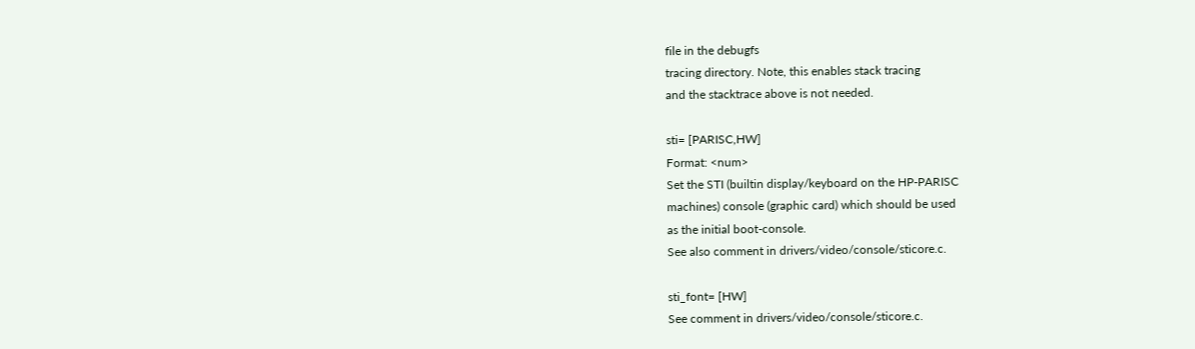file in the debugfs
tracing directory. Note, this enables stack tracing
and the stacktrace above is not needed.

sti= [PARISC,HW]
Format: <num>
Set the STI (builtin display/keyboard on the HP-PARISC
machines) console (graphic card) which should be used
as the initial boot-console.
See also comment in drivers/video/console/sticore.c.

sti_font= [HW]
See comment in drivers/video/console/sticore.c.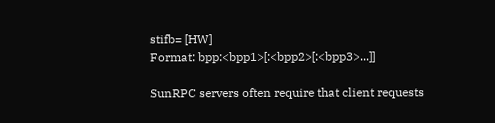stifb= [HW]
Format: bpp:<bpp1>[:<bpp2>[:<bpp3>...]]

SunRPC servers often require that client requests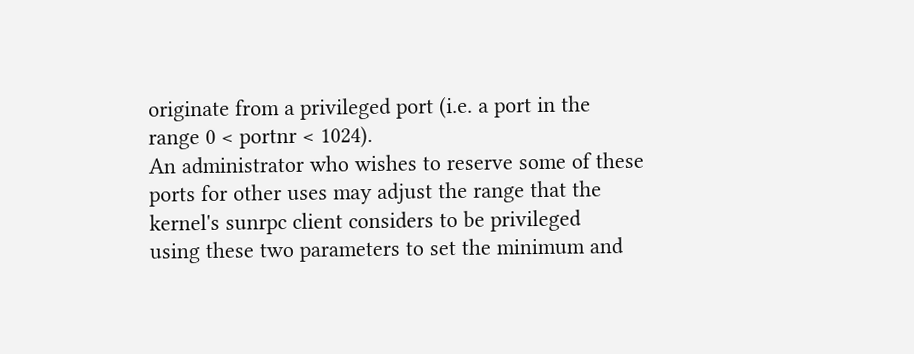originate from a privileged port (i.e. a port in the
range 0 < portnr < 1024).
An administrator who wishes to reserve some of these
ports for other uses may adjust the range that the
kernel's sunrpc client considers to be privileged
using these two parameters to set the minimum and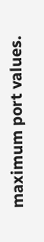maximum port values.